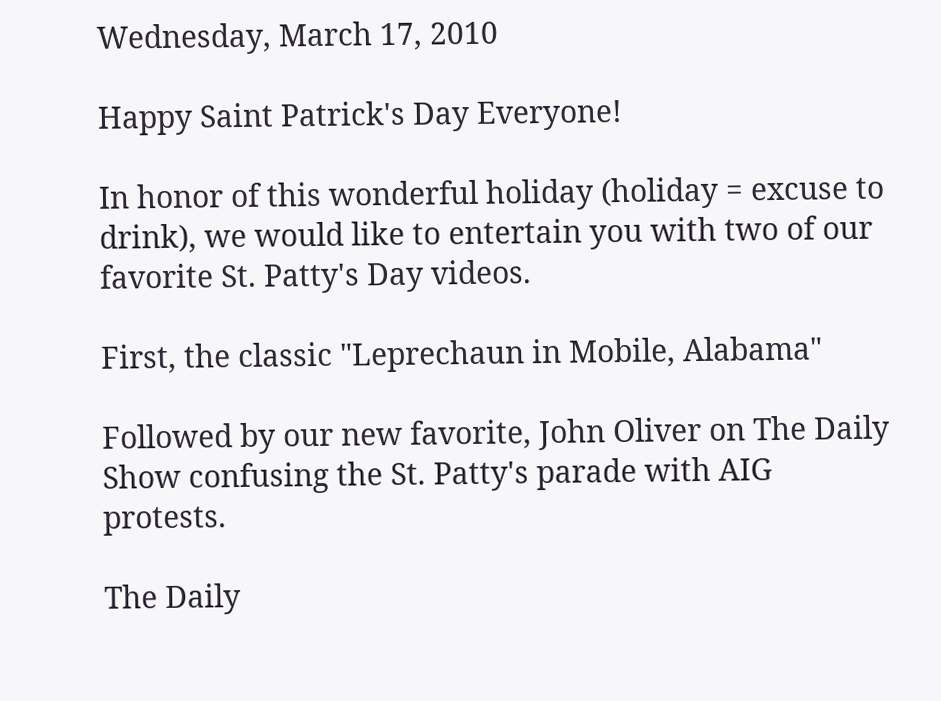Wednesday, March 17, 2010

Happy Saint Patrick's Day Everyone!

In honor of this wonderful holiday (holiday = excuse to drink), we would like to entertain you with two of our favorite St. Patty's Day videos.

First, the classic "Leprechaun in Mobile, Alabama"

Followed by our new favorite, John Oliver on The Daily Show confusing the St. Patty's parade with AIG protests.

The Daily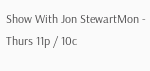Show With Jon StewartMon - Thurs 11p / 10c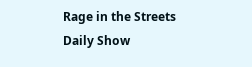Rage in the Streets
Daily Show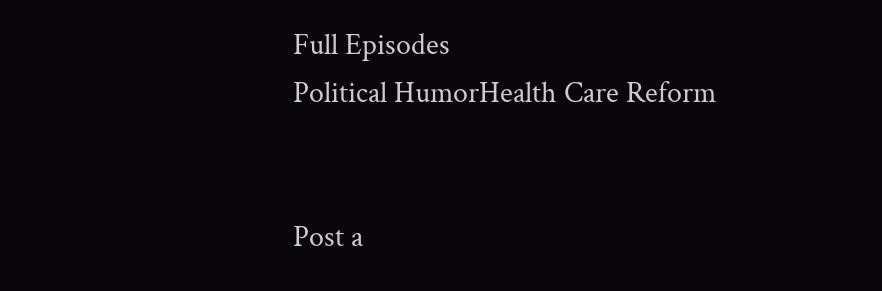Full Episodes
Political HumorHealth Care Reform


Post a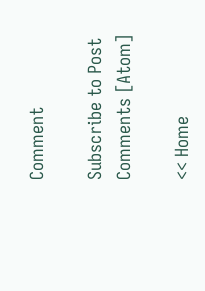Comment

Subscribe to Post Comments [Atom]

<< Home